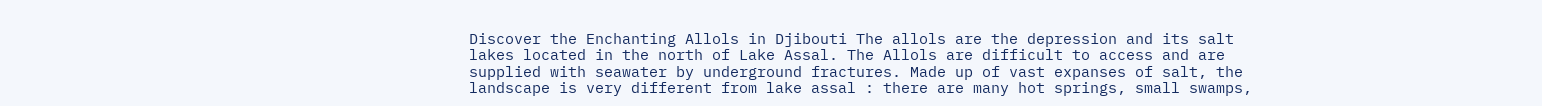Discover the Enchanting Allols in Djibouti The allols are the depression and its salt lakes located in the north of Lake Assal. The Allols are difficult to access and are supplied with seawater by underground fractures. Made up of vast expanses of salt, the landscape is very different from lake assal : there are many hot springs, small swamps,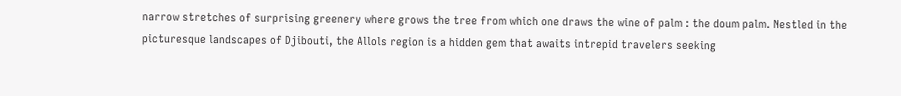narrow stretches of surprising greenery where grows the tree from which one draws the wine of palm : the doum palm. Nestled in the picturesque landscapes of Djibouti, the Allols region is a hidden gem that awaits intrepid travelers seeking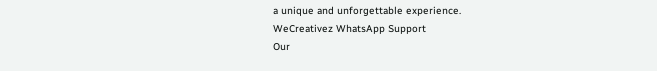a unique and unforgettable experience.
WeCreativez WhatsApp Support
Our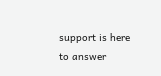support is here to answer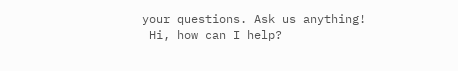your questions. Ask us anything!
 Hi, how can I help?